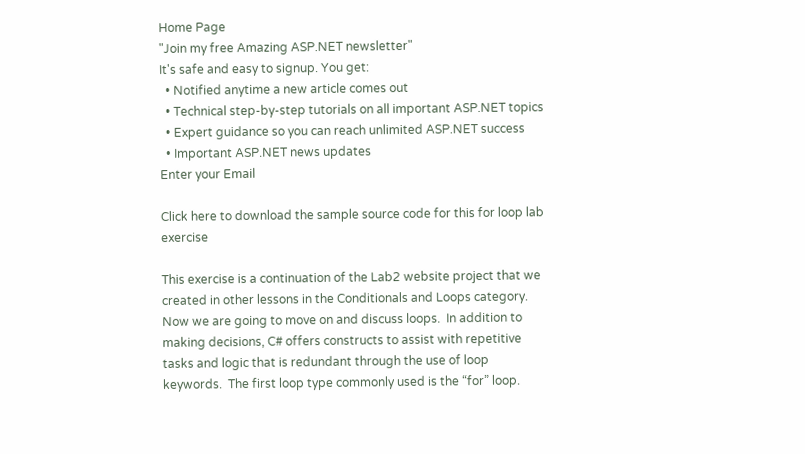Home Page
"Join my free Amazing ASP.NET newsletter"
It's safe and easy to signup. You get:
  • Notified anytime a new article comes out
  • Technical step-by-step tutorials on all important ASP.NET topics
  • Expert guidance so you can reach unlimited ASP.NET success
  • Important ASP.NET news updates
Enter your Email

Click here to download the sample source code for this for loop lab exercise

This exercise is a continuation of the Lab2 website project that we created in other lessons in the Conditionals and Loops category.  Now we are going to move on and discuss loops.  In addition to making decisions, C# offers constructs to assist with repetitive tasks and logic that is redundant through the use of loop keywords.  The first loop type commonly used is the “for” loop.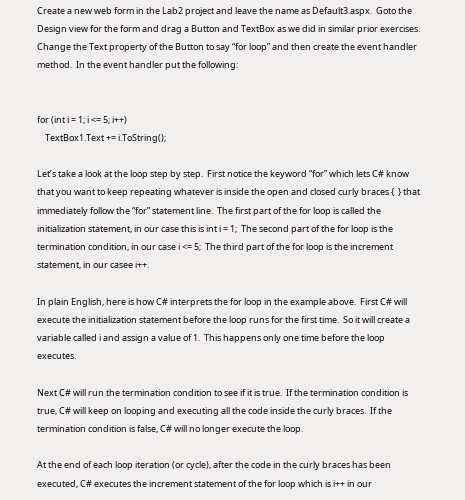Create a new web form in the Lab2 project and leave the name as Default3.aspx.  Goto the Design view for the form and drag a Button and TextBox as we did in similar prior exercises.  Change the Text property of the Button to say “for loop” and then create the event handler method.  In the event handler put the following:


for (int i = 1; i <= 5; i++)
    TextBox1.Text += i.ToString();

Let’s take a look at the loop step by step.  First notice the keyword “for” which lets C# know that you want to keep repeating whatever is inside the open and closed curly braces {  } that immediately follow the “for” statement line.  The first part of the for loop is called the initialization statement, in our case this is int i = 1;  The second part of the for loop is the termination condition, in our case i <= 5;  The third part of the for loop is the increment statement, in our casee i++.

In plain English, here is how C# interprets the for loop in the example above.  First C# will execute the initialization statement before the loop runs for the first time.  So it will create a variable called i and assign a value of 1.  This happens only one time before the loop executes.

Next C# will run the termination condition to see if it is true.  If the termination condition is true, C# will keep on looping and executing all the code inside the curly braces.  If the termination condition is false, C# will no longer execute the loop.

At the end of each loop iteration (or cycle), after the code in the curly braces has been executed, C# executes the increment statement of the for loop which is i++ in our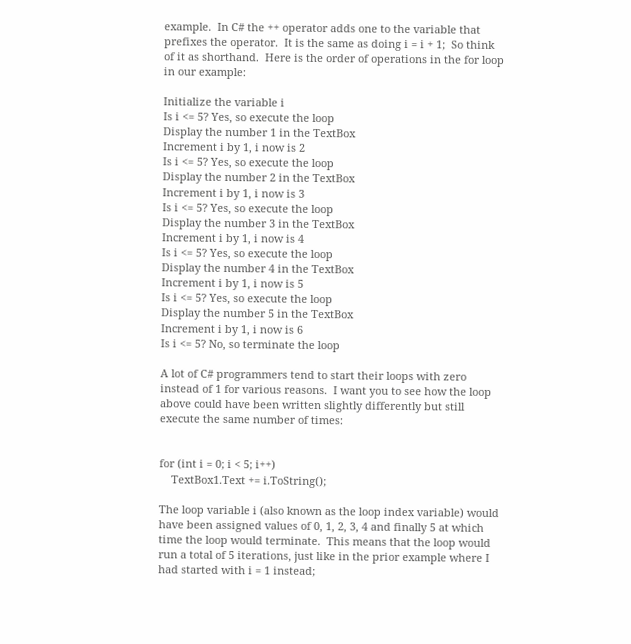example.  In C# the ++ operator adds one to the variable that prefixes the operator.  It is the same as doing i = i + 1;  So think of it as shorthand.  Here is the order of operations in the for loop in our example:

Initialize the variable i
Is i <= 5? Yes, so execute the loop
Display the number 1 in the TextBox
Increment i by 1, i now is 2
Is i <= 5? Yes, so execute the loop
Display the number 2 in the TextBox
Increment i by 1, i now is 3
Is i <= 5? Yes, so execute the loop
Display the number 3 in the TextBox
Increment i by 1, i now is 4
Is i <= 5? Yes, so execute the loop
Display the number 4 in the TextBox
Increment i by 1, i now is 5
Is i <= 5? Yes, so execute the loop
Display the number 5 in the TextBox
Increment i by 1, i now is 6
Is i <= 5? No, so terminate the loop

A lot of C# programmers tend to start their loops with zero instead of 1 for various reasons.  I want you to see how the loop above could have been written slightly differently but still execute the same number of times:


for (int i = 0; i < 5; i++)
    TextBox1.Text += i.ToString();

The loop variable i (also known as the loop index variable) would have been assigned values of 0, 1, 2, 3, 4 and finally 5 at which time the loop would terminate.  This means that the loop would run a total of 5 iterations, just like in the prior example where I had started with i = 1 instead;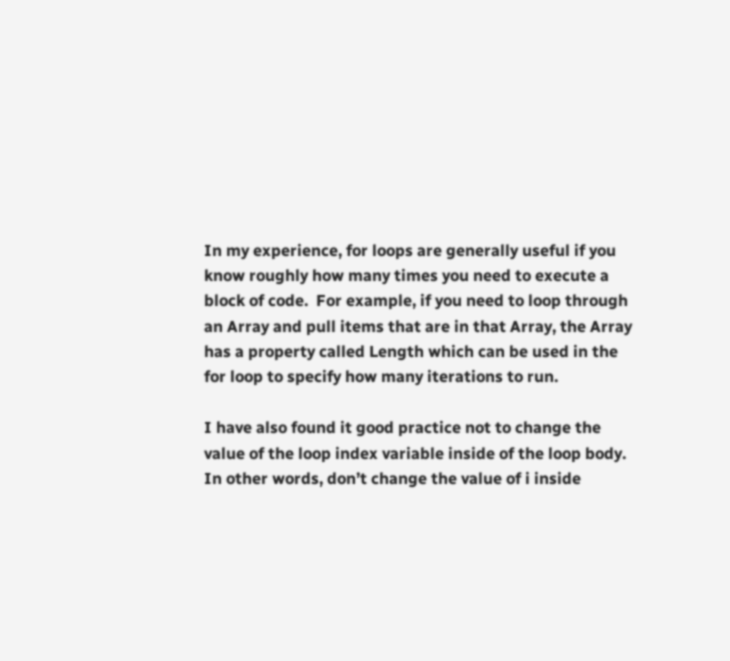In my experience, for loops are generally useful if you know roughly how many times you need to execute a block of code.  For example, if you need to loop through an Array and pull items that are in that Array, the Array has a property called Length which can be used in the for loop to specify how many iterations to run.

I have also found it good practice not to change the value of the loop index variable inside of the loop body.  In other words, don’t change the value of i inside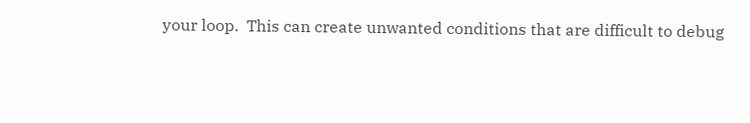your loop.  This can create unwanted conditions that are difficult to debug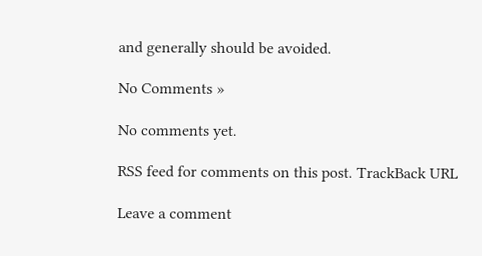and generally should be avoided.

No Comments »

No comments yet.

RSS feed for comments on this post. TrackBack URL

Leave a comment